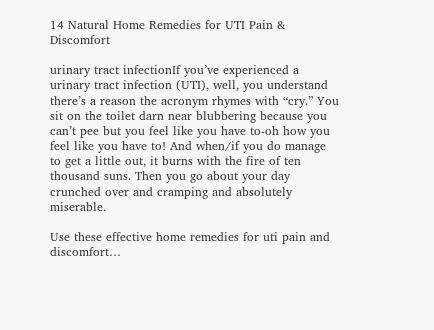14 Natural Home Remedies for UTI Pain & Discomfort

urinary tract infectionIf you’ve experienced a urinary tract infection (UTI), well, you understand there’s a reason the acronym rhymes with “cry.” You sit on the toilet darn near blubbering because you can’t pee but you feel like you have to-oh how you feel like you have to! And when/if you do manage to get a little out, it burns with the fire of ten thousand suns. Then you go about your day crunched over and cramping and absolutely miserable.

Use these effective home remedies for uti pain and discomfort…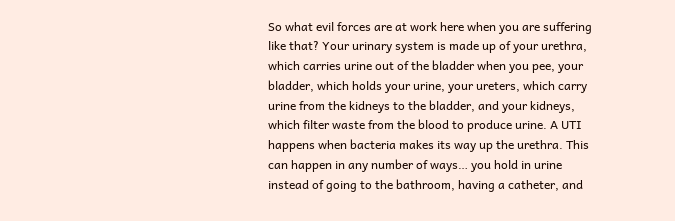So what evil forces are at work here when you are suffering like that? Your urinary system is made up of your urethra, which carries urine out of the bladder when you pee, your bladder, which holds your urine, your ureters, which carry urine from the kidneys to the bladder, and your kidneys, which filter waste from the blood to produce urine. A UTI happens when bacteria makes its way up the urethra. This can happen in any number of ways… you hold in urine instead of going to the bathroom, having a catheter, and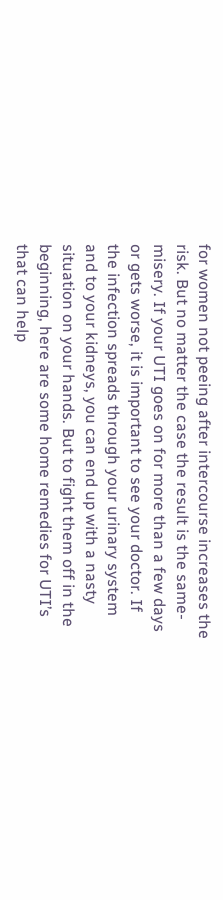for women not peeing after intercourse increases the risk. But no matter the case the result is the same-misery. If your UTI goes on for more than a few days or gets worse, it is important to see your doctor. If the infection spreads through your urinary system and to your kidneys, you can end up with a nasty situation on your hands. But to fight them off in the beginning, here are some home remedies for UTI’s that can help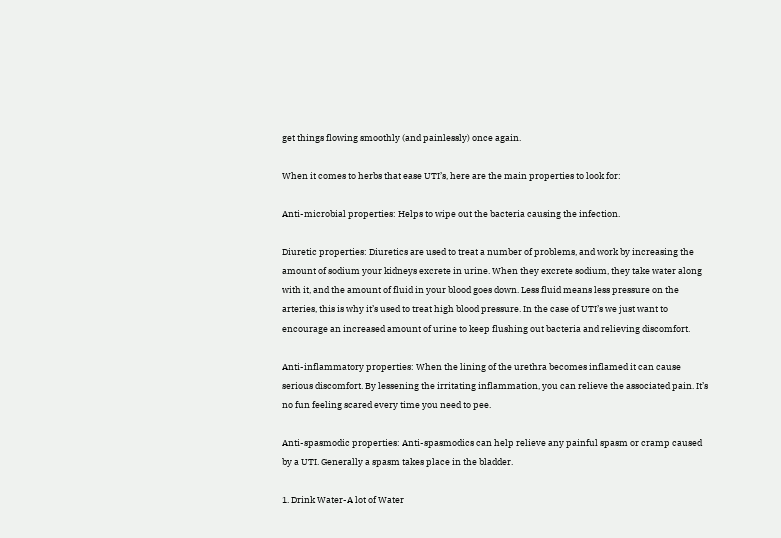get things flowing smoothly (and painlessly) once again.

When it comes to herbs that ease UTI’s, here are the main properties to look for:

Anti-microbial properties: Helps to wipe out the bacteria causing the infection.

Diuretic properties: Diuretics are used to treat a number of problems, and work by increasing the amount of sodium your kidneys excrete in urine. When they excrete sodium, they take water along with it, and the amount of fluid in your blood goes down. Less fluid means less pressure on the arteries, this is why it’s used to treat high blood pressure. In the case of UTI’s we just want to encourage an increased amount of urine to keep flushing out bacteria and relieving discomfort.

Anti-inflammatory properties: When the lining of the urethra becomes inflamed it can cause serious discomfort. By lessening the irritating inflammation, you can relieve the associated pain. It’s no fun feeling scared every time you need to pee.

Anti-spasmodic properties: Anti-spasmodics can help relieve any painful spasm or cramp caused by a UTI. Generally a spasm takes place in the bladder.

1. Drink Water-A lot of Water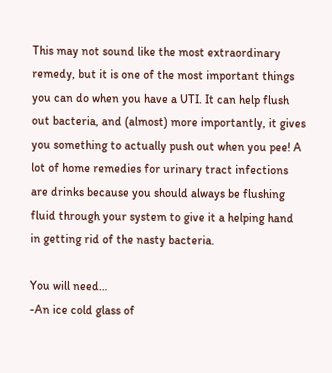This may not sound like the most extraordinary remedy, but it is one of the most important things you can do when you have a UTI. It can help flush out bacteria, and (almost) more importantly, it gives you something to actually push out when you pee! A lot of home remedies for urinary tract infections are drinks because you should always be flushing fluid through your system to give it a helping hand in getting rid of the nasty bacteria.

You will need…
-An ice cold glass of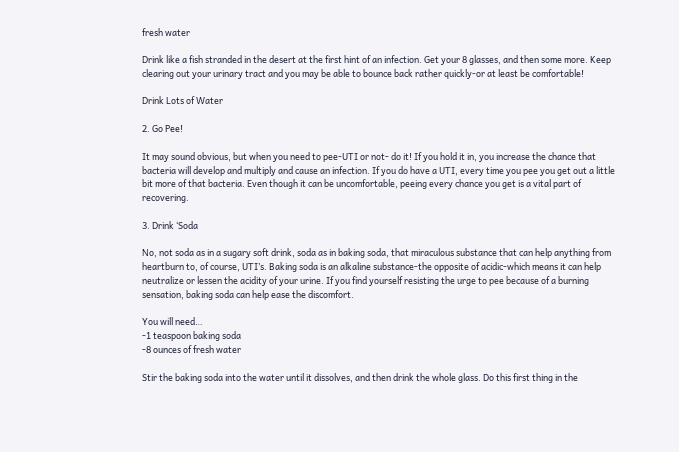fresh water

Drink like a fish stranded in the desert at the first hint of an infection. Get your 8 glasses, and then some more. Keep clearing out your urinary tract and you may be able to bounce back rather quickly-or at least be comfortable!

Drink Lots of Water

2. Go Pee!

It may sound obvious, but when you need to pee-UTI or not- do it! If you hold it in, you increase the chance that bacteria will develop and multiply and cause an infection. If you do have a UTI, every time you pee you get out a little bit more of that bacteria. Even though it can be uncomfortable, peeing every chance you get is a vital part of recovering.

3. Drink ‘Soda

No, not soda as in a sugary soft drink, soda as in baking soda, that miraculous substance that can help anything from heartburn to, of course, UTI’s. Baking soda is an alkaline substance-the opposite of acidic-which means it can help neutralize or lessen the acidity of your urine. If you find yourself resisting the urge to pee because of a burning sensation, baking soda can help ease the discomfort.

You will need…
-1 teaspoon baking soda
-8 ounces of fresh water

Stir the baking soda into the water until it dissolves, and then drink the whole glass. Do this first thing in the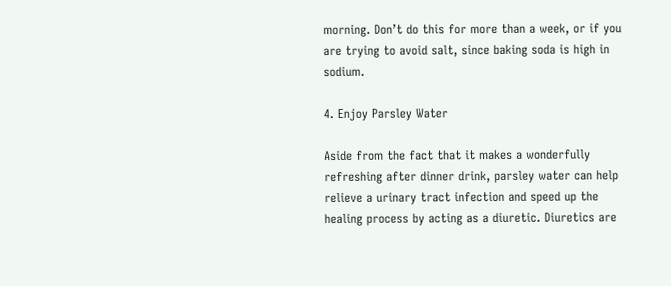morning. Don’t do this for more than a week, or if you are trying to avoid salt, since baking soda is high in sodium.

4. Enjoy Parsley Water

Aside from the fact that it makes a wonderfully refreshing after dinner drink, parsley water can help relieve a urinary tract infection and speed up the healing process by acting as a diuretic. Diuretics are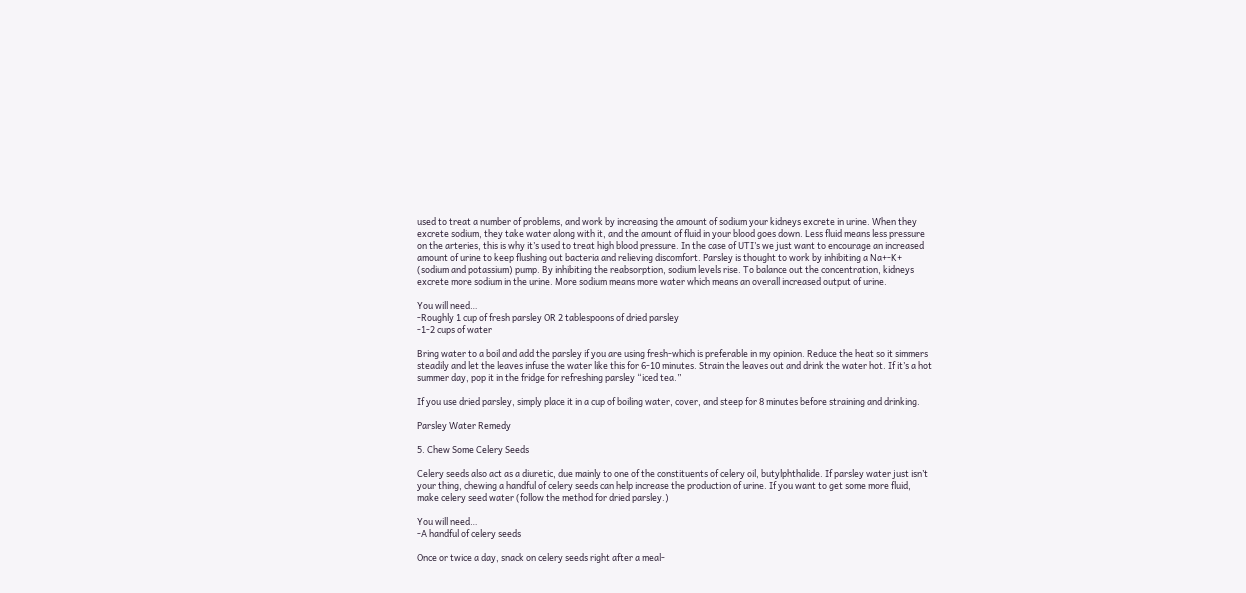used to treat a number of problems, and work by increasing the amount of sodium your kidneys excrete in urine. When they excrete sodium, they take water along with it, and the amount of fluid in your blood goes down. Less fluid means less pressure on the arteries, this is why it’s used to treat high blood pressure. In the case of UTI’s we just want to encourage an increased amount of urine to keep flushing out bacteria and relieving discomfort. Parsley is thought to work by inhibiting a Na+-K+ (sodium and potassium) pump. By inhibiting the reabsorption, sodium levels rise. To balance out the concentration, kidneys excrete more sodium in the urine. More sodium means more water which means an overall increased output of urine.

You will need…
-Roughly 1 cup of fresh parsley OR 2 tablespoons of dried parsley
-1-2 cups of water

Bring water to a boil and add the parsley if you are using fresh-which is preferable in my opinion. Reduce the heat so it simmers steadily and let the leaves infuse the water like this for 6-10 minutes. Strain the leaves out and drink the water hot. If it’s a hot summer day, pop it in the fridge for refreshing parsley “iced tea.”

If you use dried parsley, simply place it in a cup of boiling water, cover, and steep for 8 minutes before straining and drinking.

Parsley Water Remedy

5. Chew Some Celery Seeds

Celery seeds also act as a diuretic, due mainly to one of the constituents of celery oil, butylphthalide. If parsley water just isn’t your thing, chewing a handful of celery seeds can help increase the production of urine. If you want to get some more fluid, make celery seed water (follow the method for dried parsley.)

You will need…
-A handful of celery seeds

Once or twice a day, snack on celery seeds right after a meal-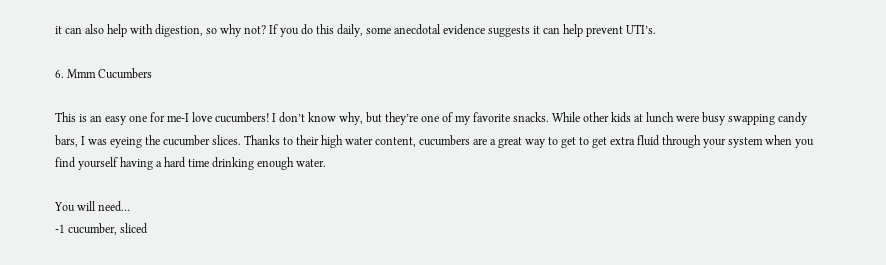it can also help with digestion, so why not? If you do this daily, some anecdotal evidence suggests it can help prevent UTI’s.

6. Mmm Cucumbers

This is an easy one for me-I love cucumbers! I don’t know why, but they’re one of my favorite snacks. While other kids at lunch were busy swapping candy bars, I was eyeing the cucumber slices. Thanks to their high water content, cucumbers are a great way to get to get extra fluid through your system when you find yourself having a hard time drinking enough water.

You will need…
-1 cucumber, sliced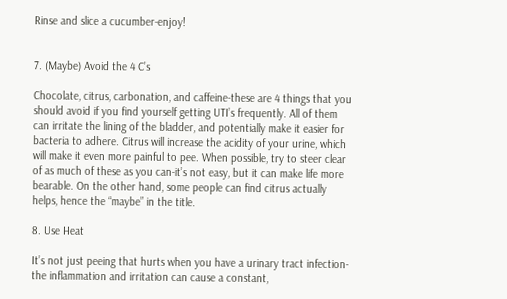Rinse and slice a cucumber-enjoy!


7. (Maybe) Avoid the 4 C’s

Chocolate, citrus, carbonation, and caffeine-these are 4 things that you should avoid if you find yourself getting UTI’s frequently. All of them can irritate the lining of the bladder, and potentially make it easier for bacteria to adhere. Citrus will increase the acidity of your urine, which will make it even more painful to pee. When possible, try to steer clear of as much of these as you can-it’s not easy, but it can make life more bearable. On the other hand, some people can find citrus actually helps, hence the “maybe” in the title.

8. Use Heat

It’s not just peeing that hurts when you have a urinary tract infection-the inflammation and irritation can cause a constant,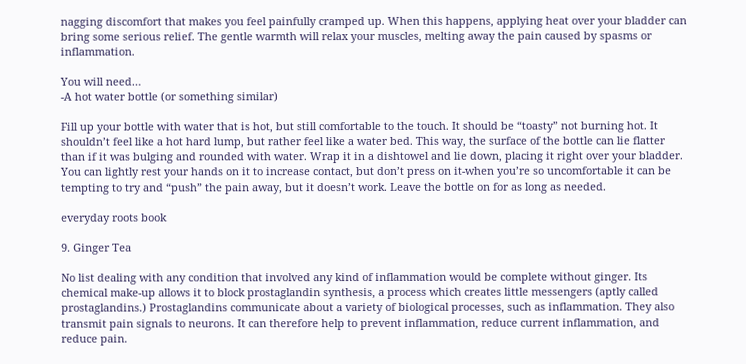nagging discomfort that makes you feel painfully cramped up. When this happens, applying heat over your bladder can bring some serious relief. The gentle warmth will relax your muscles, melting away the pain caused by spasms or inflammation.

You will need…
-A hot water bottle (or something similar)

Fill up your bottle with water that is hot, but still comfortable to the touch. It should be “toasty” not burning hot. It shouldn’t feel like a hot hard lump, but rather feel like a water bed. This way, the surface of the bottle can lie flatter than if it was bulging and rounded with water. Wrap it in a dishtowel and lie down, placing it right over your bladder. You can lightly rest your hands on it to increase contact, but don’t press on it-when you’re so uncomfortable it can be tempting to try and “push” the pain away, but it doesn’t work. Leave the bottle on for as long as needed.

everyday roots book

9. Ginger Tea

No list dealing with any condition that involved any kind of inflammation would be complete without ginger. Its chemical make-up allows it to block prostaglandin synthesis, a process which creates little messengers (aptly called prostaglandins.) Prostaglandins communicate about a variety of biological processes, such as inflammation. They also transmit pain signals to neurons. It can therefore help to prevent inflammation, reduce current inflammation, and reduce pain.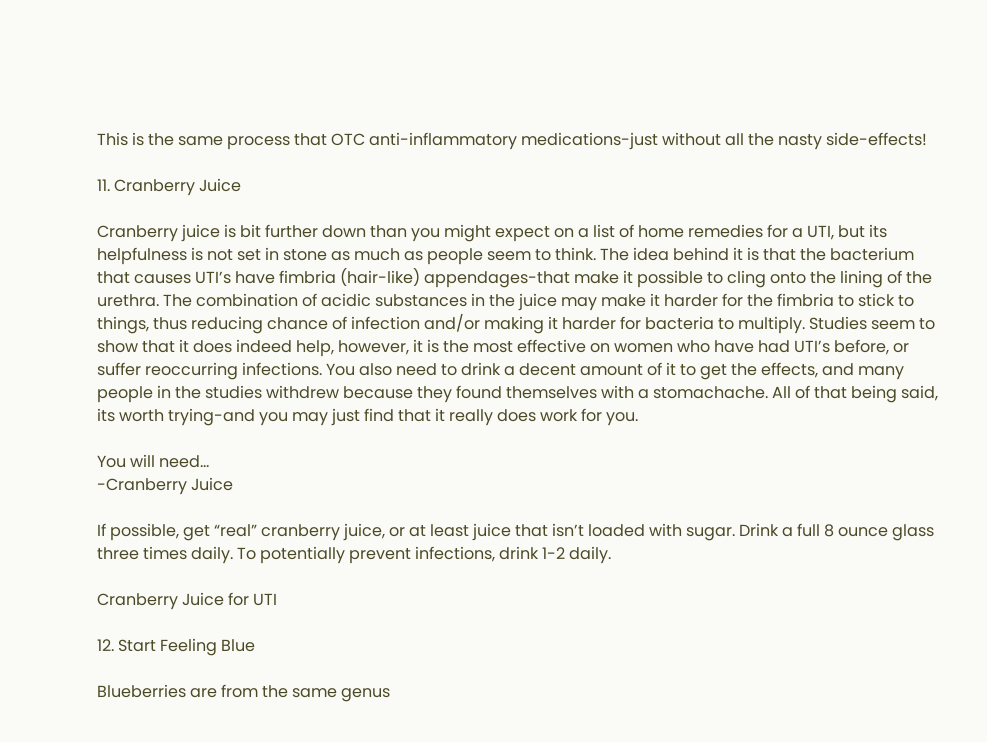This is the same process that OTC anti-inflammatory medications-just without all the nasty side-effects!

11. Cranberry Juice

Cranberry juice is bit further down than you might expect on a list of home remedies for a UTI, but its helpfulness is not set in stone as much as people seem to think. The idea behind it is that the bacterium that causes UTI’s have fimbria (hair-like) appendages-that make it possible to cling onto the lining of the urethra. The combination of acidic substances in the juice may make it harder for the fimbria to stick to things, thus reducing chance of infection and/or making it harder for bacteria to multiply. Studies seem to show that it does indeed help, however, it is the most effective on women who have had UTI’s before, or suffer reoccurring infections. You also need to drink a decent amount of it to get the effects, and many people in the studies withdrew because they found themselves with a stomachache. All of that being said, its worth trying-and you may just find that it really does work for you.

You will need…
-Cranberry Juice

If possible, get “real” cranberry juice, or at least juice that isn’t loaded with sugar. Drink a full 8 ounce glass three times daily. To potentially prevent infections, drink 1-2 daily.

Cranberry Juice for UTI

12. Start Feeling Blue

Blueberries are from the same genus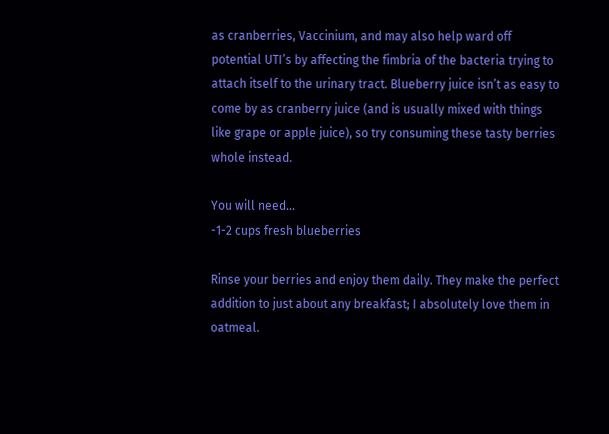as cranberries, Vaccinium, and may also help ward off potential UTI’s by affecting the fimbria of the bacteria trying to attach itself to the urinary tract. Blueberry juice isn’t as easy to come by as cranberry juice (and is usually mixed with things like grape or apple juice), so try consuming these tasty berries whole instead.

You will need…
-1-2 cups fresh blueberries

Rinse your berries and enjoy them daily. They make the perfect addition to just about any breakfast; I absolutely love them in oatmeal.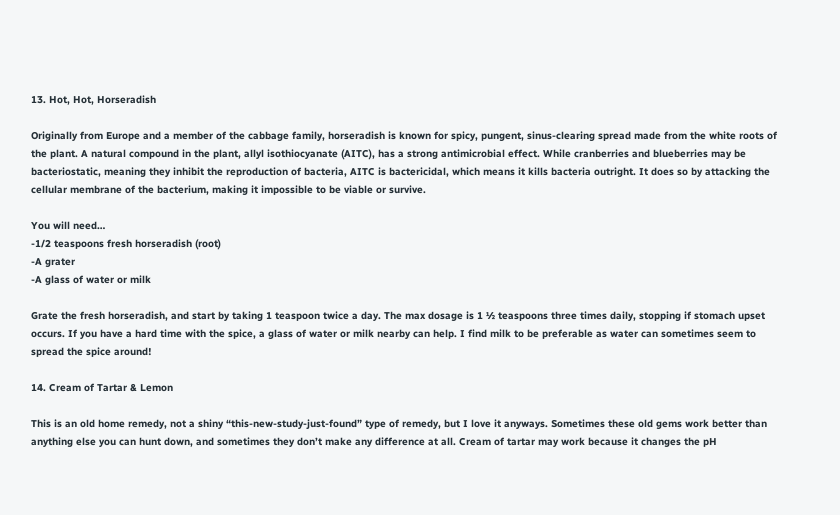13. Hot, Hot, Horseradish

Originally from Europe and a member of the cabbage family, horseradish is known for spicy, pungent, sinus-clearing spread made from the white roots of the plant. A natural compound in the plant, allyl isothiocyanate (AITC), has a strong antimicrobial effect. While cranberries and blueberries may be bacteriostatic, meaning they inhibit the reproduction of bacteria, AITC is bactericidal, which means it kills bacteria outright. It does so by attacking the cellular membrane of the bacterium, making it impossible to be viable or survive.

You will need…
-1/2 teaspoons fresh horseradish (root)
-A grater
-A glass of water or milk

Grate the fresh horseradish, and start by taking 1 teaspoon twice a day. The max dosage is 1 ½ teaspoons three times daily, stopping if stomach upset occurs. If you have a hard time with the spice, a glass of water or milk nearby can help. I find milk to be preferable as water can sometimes seem to spread the spice around!

14. Cream of Tartar & Lemon

This is an old home remedy, not a shiny “this-new-study-just-found” type of remedy, but I love it anyways. Sometimes these old gems work better than anything else you can hunt down, and sometimes they don’t make any difference at all. Cream of tartar may work because it changes the pH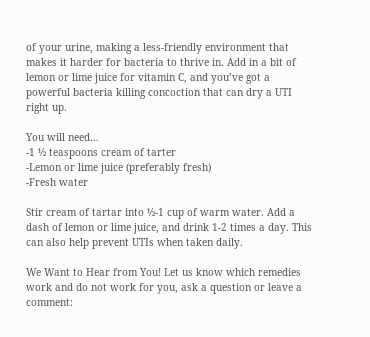of your urine, making a less-friendly environment that makes it harder for bacteria to thrive in. Add in a bit of lemon or lime juice for vitamin C, and you’ve got a powerful bacteria killing concoction that can dry a UTI right up.

You will need…
-1 ½ teaspoons cream of tarter
-Lemon or lime juice (preferably fresh)
-Fresh water

Stir cream of tartar into ½-1 cup of warm water. Add a dash of lemon or lime juice, and drink 1-2 times a day. This can also help prevent UTIs when taken daily.

We Want to Hear from You! Let us know which remedies work and do not work for you, ask a question or leave a comment: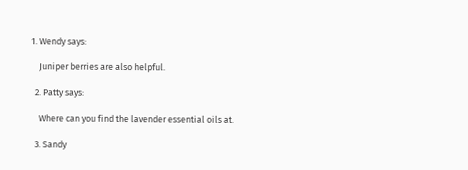1. Wendy says:

    Juniper berries are also helpful.

  2. Patty says:

    Where can you find the lavender essential oils at.

  3. Sandy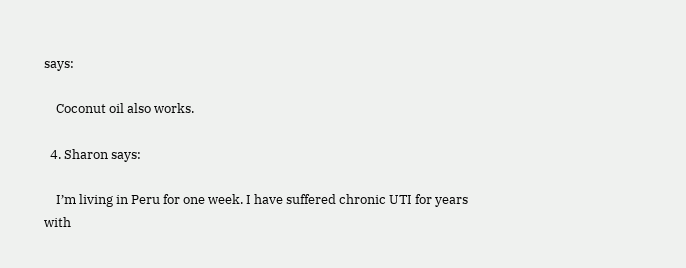says:

    Coconut oil also works.

  4. Sharon says:

    I’m living in Peru for one week. I have suffered chronic UTI for years with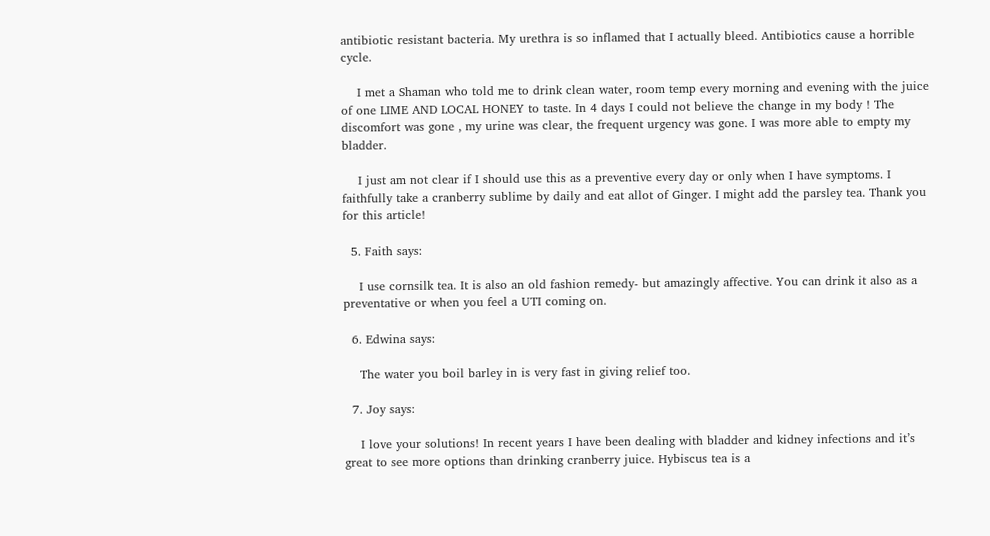antibiotic resistant bacteria. My urethra is so inflamed that I actually bleed. Antibiotics cause a horrible cycle.

    I met a Shaman who told me to drink clean water, room temp every morning and evening with the juice of one LIME AND LOCAL HONEY to taste. In 4 days I could not believe the change in my body ! The discomfort was gone , my urine was clear, the frequent urgency was gone. I was more able to empty my bladder.

    I just am not clear if I should use this as a preventive every day or only when I have symptoms. I faithfully take a cranberry sublime by daily and eat allot of Ginger. I might add the parsley tea. Thank you for this article!

  5. Faith says:

    I use cornsilk tea. It is also an old fashion remedy- but amazingly affective. You can drink it also as a preventative or when you feel a UTI coming on.

  6. Edwina says:

    The water you boil barley in is very fast in giving relief too.

  7. Joy says:

    I love your solutions! In recent years I have been dealing with bladder and kidney infections and it’s great to see more options than drinking cranberry juice. Hybiscus tea is a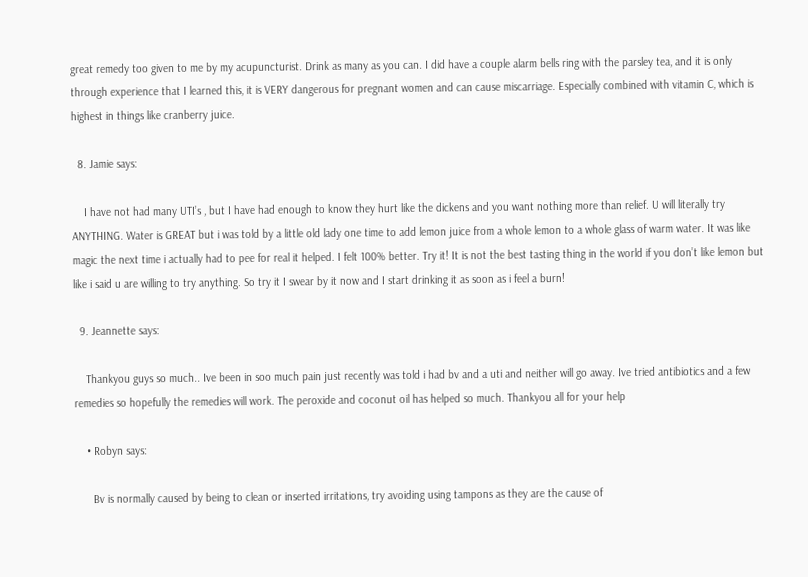great remedy too given to me by my acupuncturist. Drink as many as you can. I did have a couple alarm bells ring with the parsley tea, and it is only through experience that I learned this, it is VERY dangerous for pregnant women and can cause miscarriage. Especially combined with vitamin C, which is highest in things like cranberry juice.

  8. Jamie says:

    I have not had many UTI’s , but I have had enough to know they hurt like the dickens and you want nothing more than relief. U will literally try ANYTHING. Water is GREAT but i was told by a little old lady one time to add lemon juice from a whole lemon to a whole glass of warm water. It was like magic the next time i actually had to pee for real it helped. I felt 100% better. Try it! It is not the best tasting thing in the world if you don’t like lemon but like i said u are willing to try anything. So try it I swear by it now and I start drinking it as soon as i feel a burn!

  9. Jeannette says:

    Thankyou guys so much.. Ive been in soo much pain just recently was told i had bv and a uti and neither will go away. Ive tried antibiotics and a few remedies so hopefully the remedies will work. The peroxide and coconut oil has helped so much. Thankyou all for your help

    • Robyn says:

      Bv is normally caused by being to clean or inserted irritations, try avoiding using tampons as they are the cause of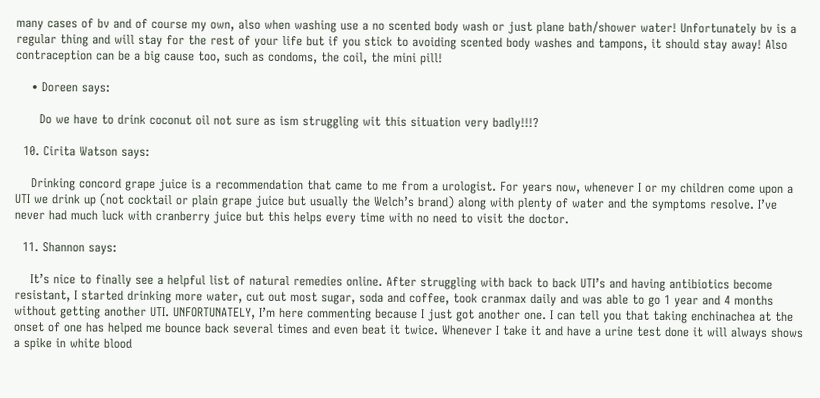many cases of bv and of course my own, also when washing use a no scented body wash or just plane bath/shower water! Unfortunately bv is a regular thing and will stay for the rest of your life but if you stick to avoiding scented body washes and tampons, it should stay away! Also contraception can be a big cause too, such as condoms, the coil, the mini pill!

    • Doreen says:

      Do we have to drink coconut oil not sure as ism struggling wit this situation very badly!!!?

  10. Cirita Watson says:

    Drinking concord grape juice is a recommendation that came to me from a urologist. For years now, whenever I or my children come upon a UTI we drink up (not cocktail or plain grape juice but usually the Welch’s brand) along with plenty of water and the symptoms resolve. I’ve never had much luck with cranberry juice but this helps every time with no need to visit the doctor.

  11. Shannon says:

    It’s nice to finally see a helpful list of natural remedies online. After struggling with back to back UTI’s and having antibiotics become resistant, I started drinking more water, cut out most sugar, soda and coffee, took cranmax daily and was able to go 1 year and 4 months without getting another UTI. UNFORTUNATELY, I’m here commenting because I just got another one. I can tell you that taking enchinachea at the onset of one has helped me bounce back several times and even beat it twice. Whenever I take it and have a urine test done it will always shows a spike in white blood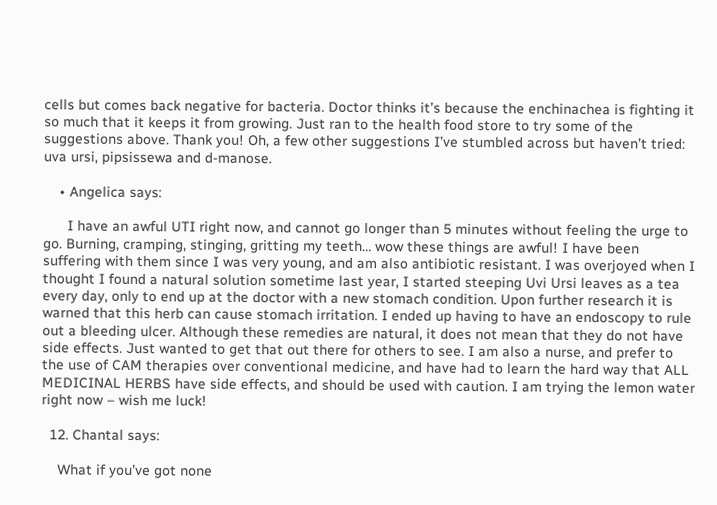cells but comes back negative for bacteria. Doctor thinks it’s because the enchinachea is fighting it so much that it keeps it from growing. Just ran to the health food store to try some of the suggestions above. Thank you! Oh, a few other suggestions I’ve stumbled across but haven’t tried: uva ursi, pipsissewa and d-manose.

    • Angelica says:

      I have an awful UTI right now, and cannot go longer than 5 minutes without feeling the urge to go. Burning, cramping, stinging, gritting my teeth… wow these things are awful! I have been suffering with them since I was very young, and am also antibiotic resistant. I was overjoyed when I thought I found a natural solution sometime last year, I started steeping Uvi Ursi leaves as a tea every day, only to end up at the doctor with a new stomach condition. Upon further research it is warned that this herb can cause stomach irritation. I ended up having to have an endoscopy to rule out a bleeding ulcer. Although these remedies are natural, it does not mean that they do not have side effects. Just wanted to get that out there for others to see. I am also a nurse, and prefer to the use of CAM therapies over conventional medicine, and have had to learn the hard way that ALL MEDICINAL HERBS have side effects, and should be used with caution. I am trying the lemon water right now – wish me luck!

  12. Chantal says:

    What if you’ve got none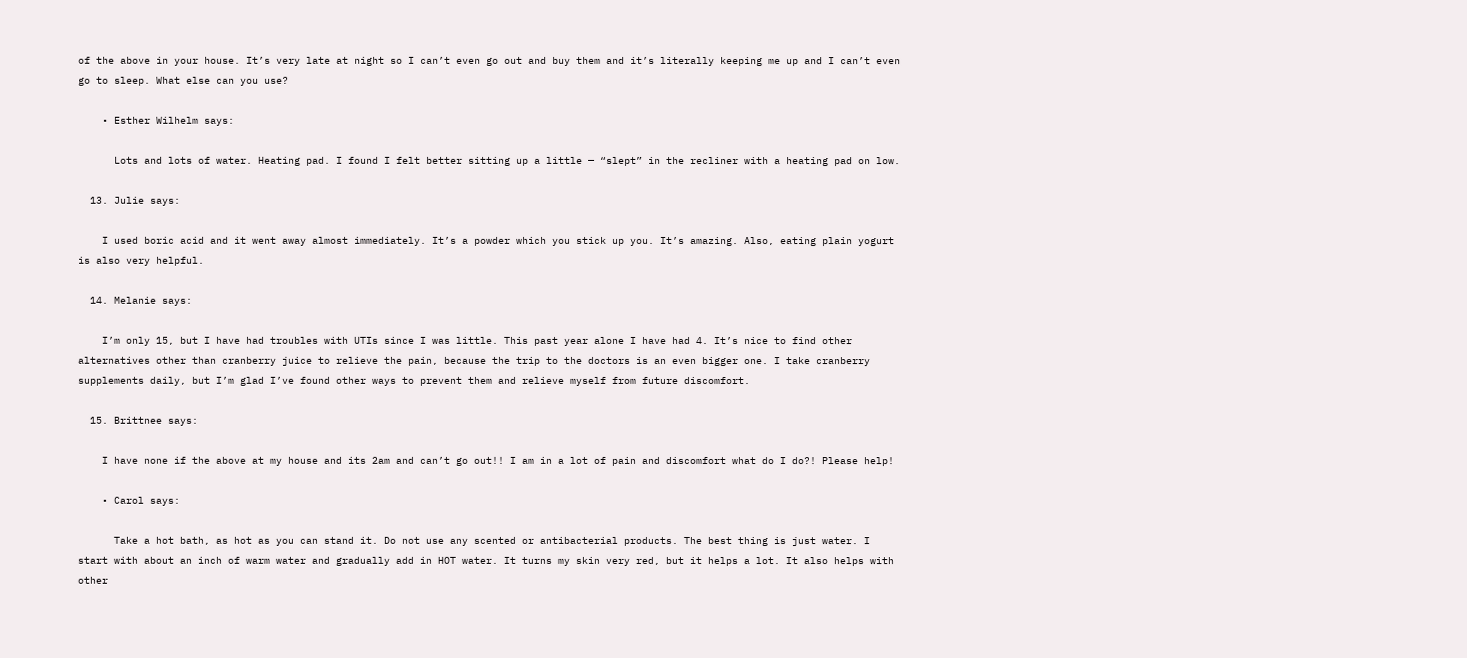of the above in your house. It’s very late at night so I can’t even go out and buy them and it’s literally keeping me up and I can’t even go to sleep. What else can you use?

    • Esther Wilhelm says:

      Lots and lots of water. Heating pad. I found I felt better sitting up a little — “slept” in the recliner with a heating pad on low.

  13. Julie says:

    I used boric acid and it went away almost immediately. It’s a powder which you stick up you. It’s amazing. Also, eating plain yogurt is also very helpful.

  14. Melanie says:

    I’m only 15, but I have had troubles with UTIs since I was little. This past year alone I have had 4. It’s nice to find other alternatives other than cranberry juice to relieve the pain, because the trip to the doctors is an even bigger one. I take cranberry supplements daily, but I’m glad I’ve found other ways to prevent them and relieve myself from future discomfort.

  15. Brittnee says:

    I have none if the above at my house and its 2am and can’t go out!! I am in a lot of pain and discomfort what do I do?! Please help!

    • Carol says:

      Take a hot bath, as hot as you can stand it. Do not use any scented or antibacterial products. The best thing is just water. I start with about an inch of warm water and gradually add in HOT water. It turns my skin very red, but it helps a lot. It also helps with other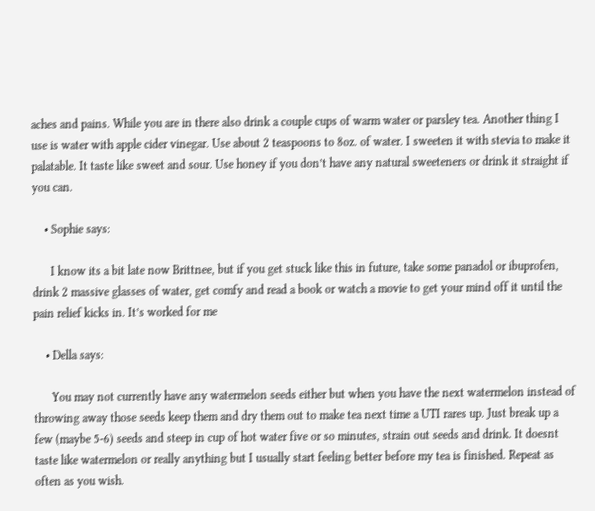aches and pains. While you are in there also drink a couple cups of warm water or parsley tea. Another thing I use is water with apple cider vinegar. Use about 2 teaspoons to 8oz. of water. I sweeten it with stevia to make it palatable. It taste like sweet and sour. Use honey if you don’t have any natural sweeteners or drink it straight if you can.

    • Sophie says:

      I know its a bit late now Brittnee, but if you get stuck like this in future, take some panadol or ibuprofen, drink 2 massive glasses of water, get comfy and read a book or watch a movie to get your mind off it until the pain relief kicks in. It’s worked for me

    • Della says:

      You may not currently have any watermelon seeds either but when you have the next watermelon instead of throwing away those seeds keep them and dry them out to make tea next time a UTI rares up. Just break up a few (maybe 5-6) seeds and steep in cup of hot water five or so minutes, strain out seeds and drink. It doesnt taste like watermelon or really anything but I usually start feeling better before my tea is finished. Repeat as often as you wish.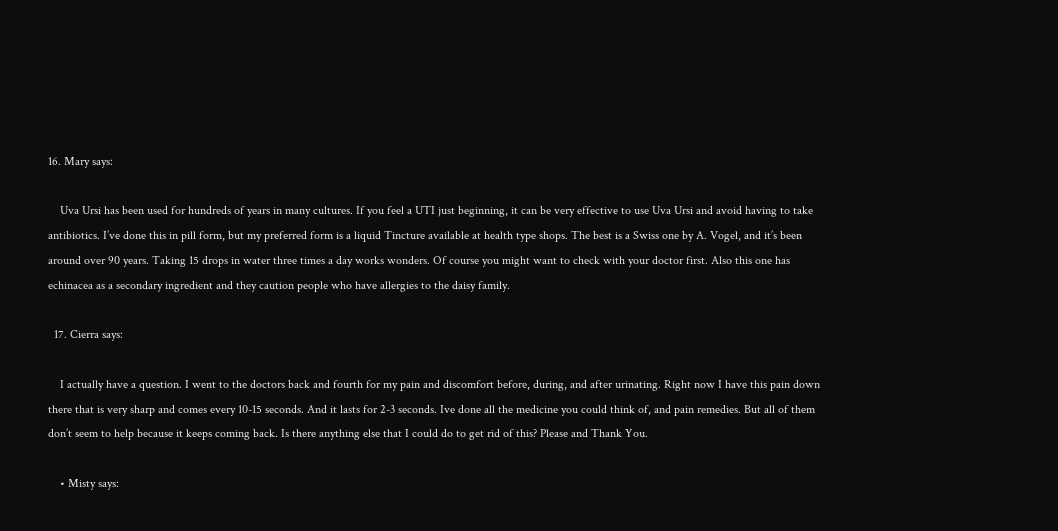16. Mary says:

    Uva Ursi has been used for hundreds of years in many cultures. If you feel a UTI just beginning, it can be very effective to use Uva Ursi and avoid having to take antibiotics. I’ve done this in pill form, but my preferred form is a liquid Tincture available at health type shops. The best is a Swiss one by A. Vogel, and it’s been around over 90 years. Taking 15 drops in water three times a day works wonders. Of course you might want to check with your doctor first. Also this one has echinacea as a secondary ingredient and they caution people who have allergies to the daisy family.

  17. Cierra says:

    I actually have a question. I went to the doctors back and fourth for my pain and discomfort before, during, and after urinating. Right now I have this pain down there that is very sharp and comes every 10-15 seconds. And it lasts for 2-3 seconds. Ive done all the medicine you could think of, and pain remedies. But all of them don’t seem to help because it keeps coming back. Is there anything else that I could do to get rid of this? Please and Thank You.

    • Misty says: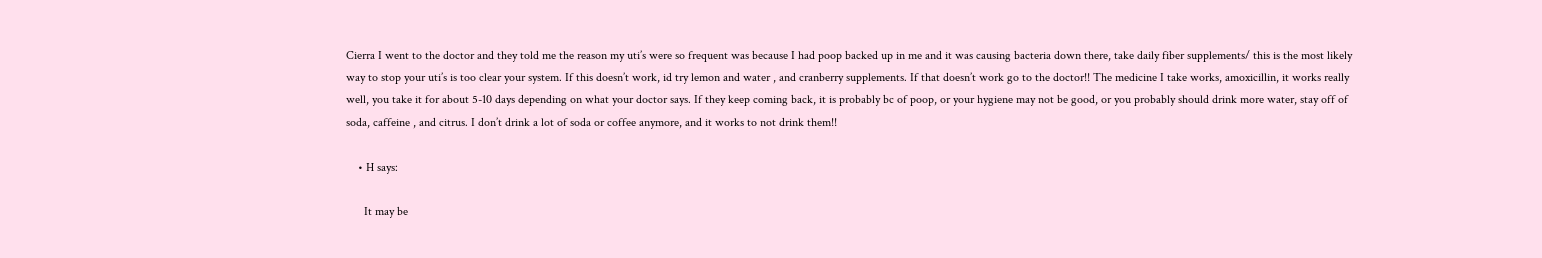Cierra I went to the doctor and they told me the reason my uti’s were so frequent was because I had poop backed up in me and it was causing bacteria down there, take daily fiber supplements/ this is the most likely way to stop your uti’s is too clear your system. If this doesn’t work, id try lemon and water , and cranberry supplements. If that doesn’t work go to the doctor!! The medicine I take works, amoxicillin, it works really well, you take it for about 5-10 days depending on what your doctor says. If they keep coming back, it is probably bc of poop, or your hygiene may not be good, or you probably should drink more water, stay off of soda, caffeine , and citrus. I don’t drink a lot of soda or coffee anymore, and it works to not drink them!!

    • H says:

      It may be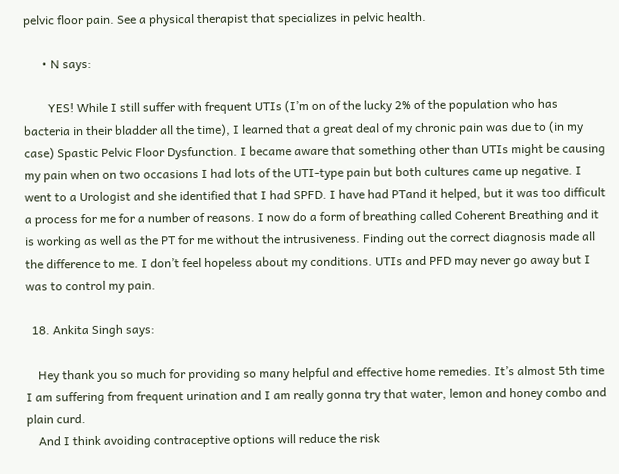pelvic floor pain. See a physical therapist that specializes in pelvic health.

      • N says:

        YES! While I still suffer with frequent UTIs (I’m on of the lucky 2% of the population who has bacteria in their bladder all the time), I learned that a great deal of my chronic pain was due to (in my case) Spastic Pelvic Floor Dysfunction. I became aware that something other than UTIs might be causing my pain when on two occasions I had lots of the UTI-type pain but both cultures came up negative. I went to a Urologist and she identified that I had SPFD. I have had PTand it helped, but it was too difficult a process for me for a number of reasons. I now do a form of breathing called Coherent Breathing and it is working as well as the PT for me without the intrusiveness. Finding out the correct diagnosis made all the difference to me. I don’t feel hopeless about my conditions. UTIs and PFD may never go away but I was to control my pain.

  18. Ankita Singh says:

    Hey thank you so much for providing so many helpful and effective home remedies. It’s almost 5th time I am suffering from frequent urination and I am really gonna try that water, lemon and honey combo and plain curd.
    And I think avoiding contraceptive options will reduce the risk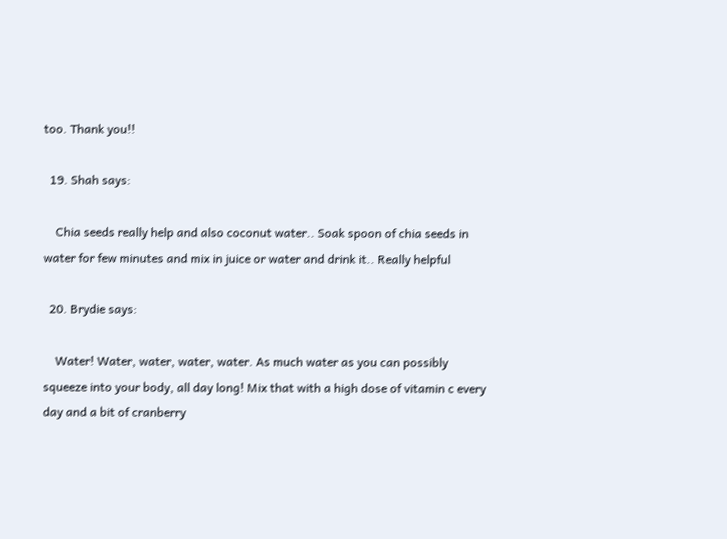too. Thank you!!

  19. Shah says:

    Chia seeds really help and also coconut water.. Soak spoon of chia seeds in water for few minutes and mix in juice or water and drink it.. Really helpful

  20. Brydie says:

    Water! Water, water, water, water. As much water as you can possibly squeeze into your body, all day long! Mix that with a high dose of vitamin c every day and a bit of cranberry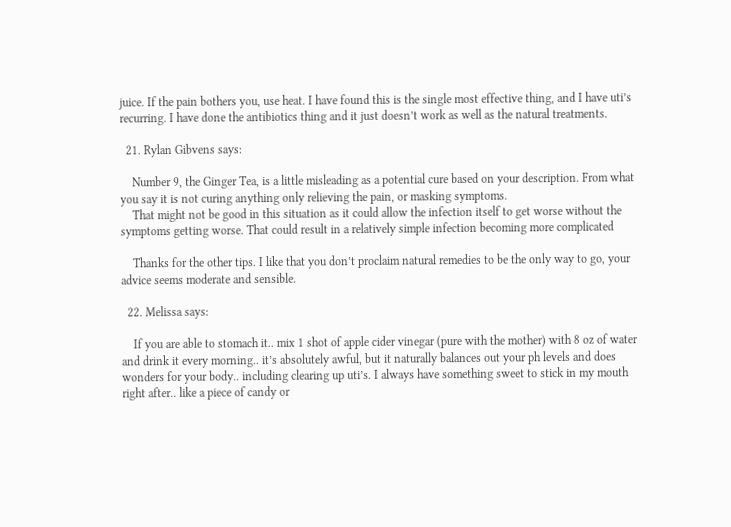juice. If the pain bothers you, use heat. I have found this is the single most effective thing, and I have uti’s recurring. I have done the antibiotics thing and it just doesn’t work as well as the natural treatments.

  21. Rylan Gibvens says:

    Number 9, the Ginger Tea, is a little misleading as a potential cure based on your description. From what you say it is not curing anything only relieving the pain, or masking symptoms.
    That might not be good in this situation as it could allow the infection itself to get worse without the symptoms getting worse. That could result in a relatively simple infection becoming more complicated

    Thanks for the other tips. I like that you don’t proclaim natural remedies to be the only way to go, your advice seems moderate and sensible.

  22. Melissa says:

    If you are able to stomach it.. mix 1 shot of apple cider vinegar (pure with the mother) with 8 oz of water and drink it every morning.. it’s absolutely awful, but it naturally balances out your ph levels and does wonders for your body.. including clearing up uti’s. I always have something sweet to stick in my mouth right after.. like a piece of candy or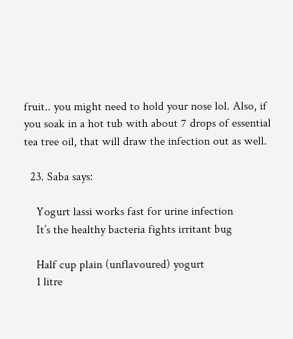fruit.. you might need to hold your nose lol. Also, if you soak in a hot tub with about 7 drops of essential tea tree oil, that will draw the infection out as well.

  23. Saba says:

    Yogurt lassi works fast for urine infection
    It’s the healthy bacteria fights irritant bug

    Half cup plain (unflavoured) yogurt
    1 litre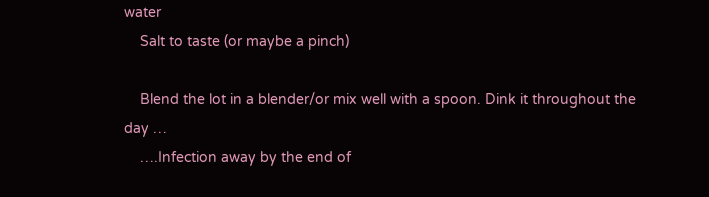water
    Salt to taste (or maybe a pinch)

    Blend the lot in a blender/or mix well with a spoon. Dink it throughout the day …
    ….Infection away by the end of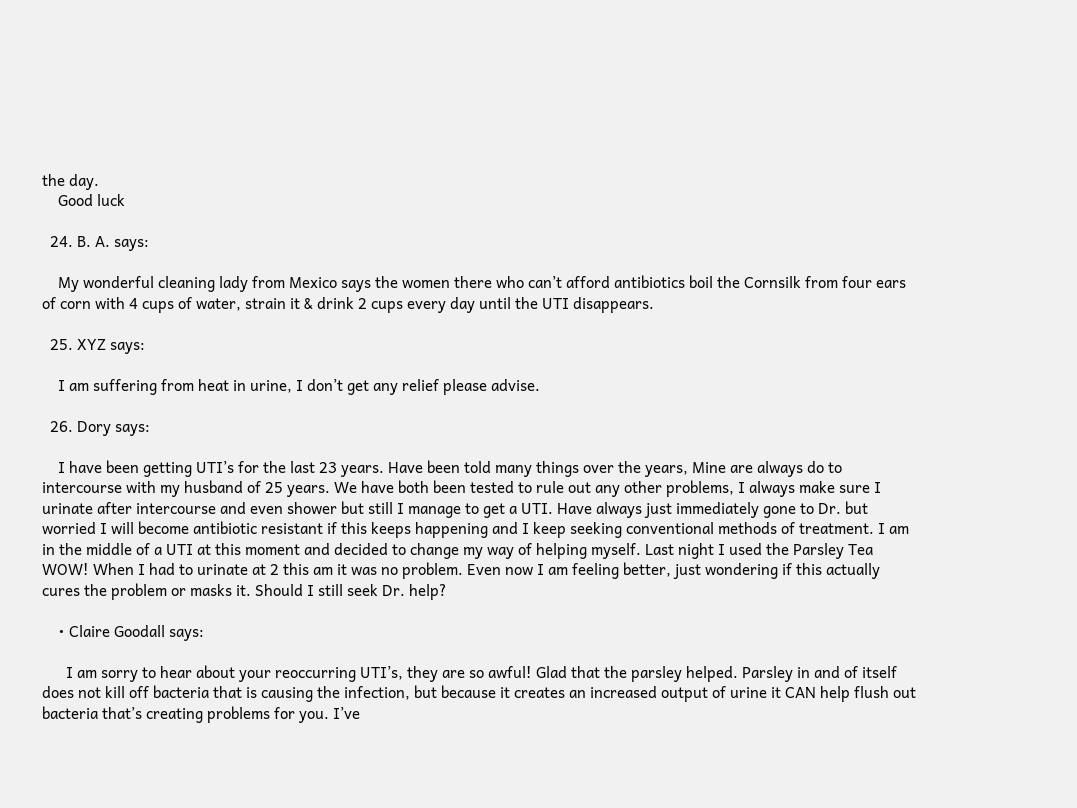the day.
    Good luck

  24. B. A. says:

    My wonderful cleaning lady from Mexico says the women there who can’t afford antibiotics boil the Cornsilk from four ears of corn with 4 cups of water, strain it & drink 2 cups every day until the UTI disappears.

  25. XYZ says:

    I am suffering from heat in urine, I don’t get any relief please advise.

  26. Dory says:

    I have been getting UTI’s for the last 23 years. Have been told many things over the years, Mine are always do to intercourse with my husband of 25 years. We have both been tested to rule out any other problems, I always make sure I urinate after intercourse and even shower but still I manage to get a UTI. Have always just immediately gone to Dr. but worried I will become antibiotic resistant if this keeps happening and I keep seeking conventional methods of treatment. I am in the middle of a UTI at this moment and decided to change my way of helping myself. Last night I used the Parsley Tea WOW! When I had to urinate at 2 this am it was no problem. Even now I am feeling better, just wondering if this actually cures the problem or masks it. Should I still seek Dr. help?

    • Claire Goodall says:

      I am sorry to hear about your reoccurring UTI’s, they are so awful! Glad that the parsley helped. Parsley in and of itself does not kill off bacteria that is causing the infection, but because it creates an increased output of urine it CAN help flush out bacteria that’s creating problems for you. I’ve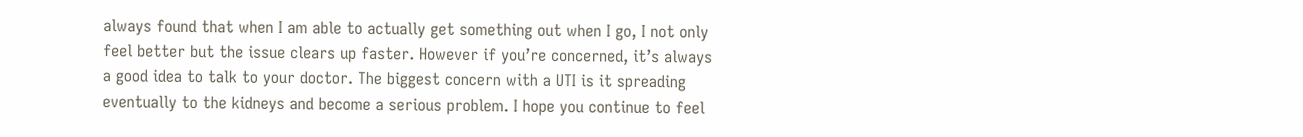always found that when I am able to actually get something out when I go, I not only feel better but the issue clears up faster. However if you’re concerned, it’s always a good idea to talk to your doctor. The biggest concern with a UTI is it spreading eventually to the kidneys and become a serious problem. I hope you continue to feel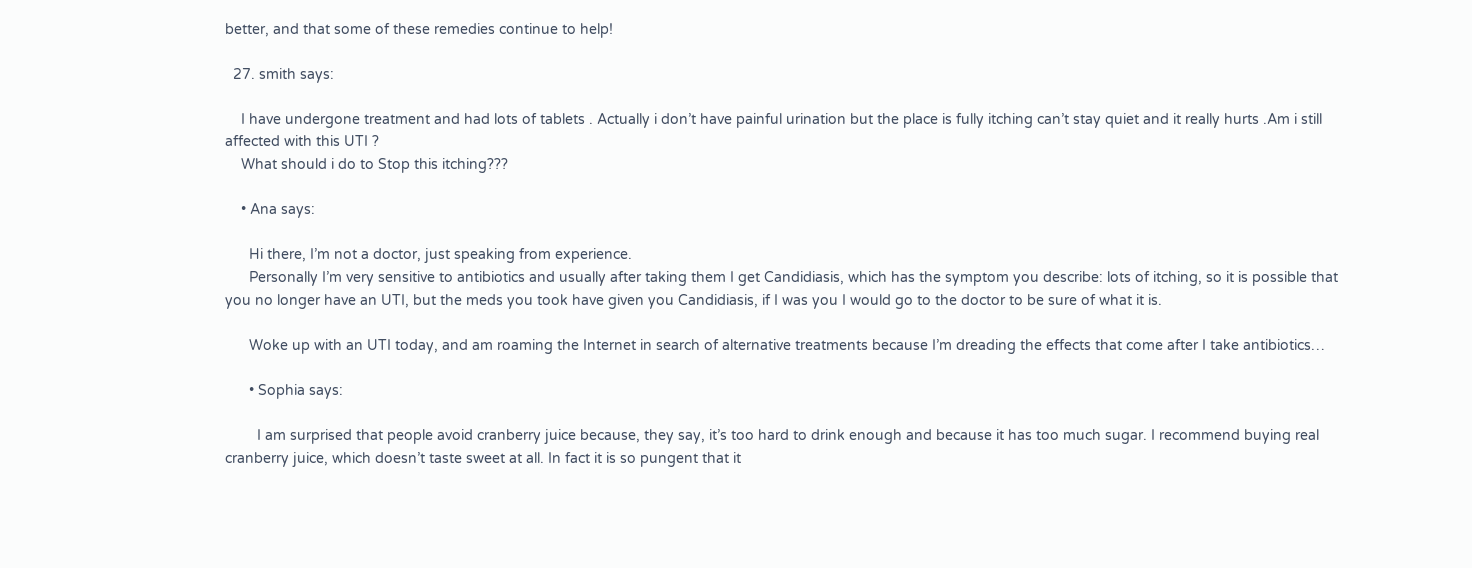better, and that some of these remedies continue to help!

  27. smith says:

    I have undergone treatment and had lots of tablets . Actually i don’t have painful urination but the place is fully itching can’t stay quiet and it really hurts .Am i still affected with this UTI ?
    What should i do to Stop this itching???

    • Ana says:

      Hi there, I’m not a doctor, just speaking from experience.
      Personally I’m very sensitive to antibiotics and usually after taking them I get Candidiasis, which has the symptom you describe: lots of itching, so it is possible that you no longer have an UTI, but the meds you took have given you Candidiasis, if I was you I would go to the doctor to be sure of what it is.

      Woke up with an UTI today, and am roaming the Internet in search of alternative treatments because I’m dreading the effects that come after I take antibiotics…

      • Sophia says:

        I am surprised that people avoid cranberry juice because, they say, it’s too hard to drink enough and because it has too much sugar. I recommend buying real cranberry juice, which doesn’t taste sweet at all. In fact it is so pungent that it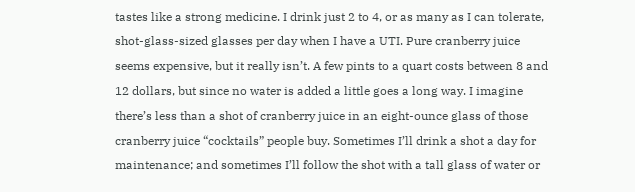tastes like a strong medicine. I drink just 2 to 4, or as many as I can tolerate, shot-glass-sized glasses per day when I have a UTI. Pure cranberry juice seems expensive, but it really isn’t. A few pints to a quart costs between 8 and 12 dollars, but since no water is added a little goes a long way. I imagine there’s less than a shot of cranberry juice in an eight-ounce glass of those cranberry juice “cocktails” people buy. Sometimes I’ll drink a shot a day for maintenance; and sometimes I’ll follow the shot with a tall glass of water or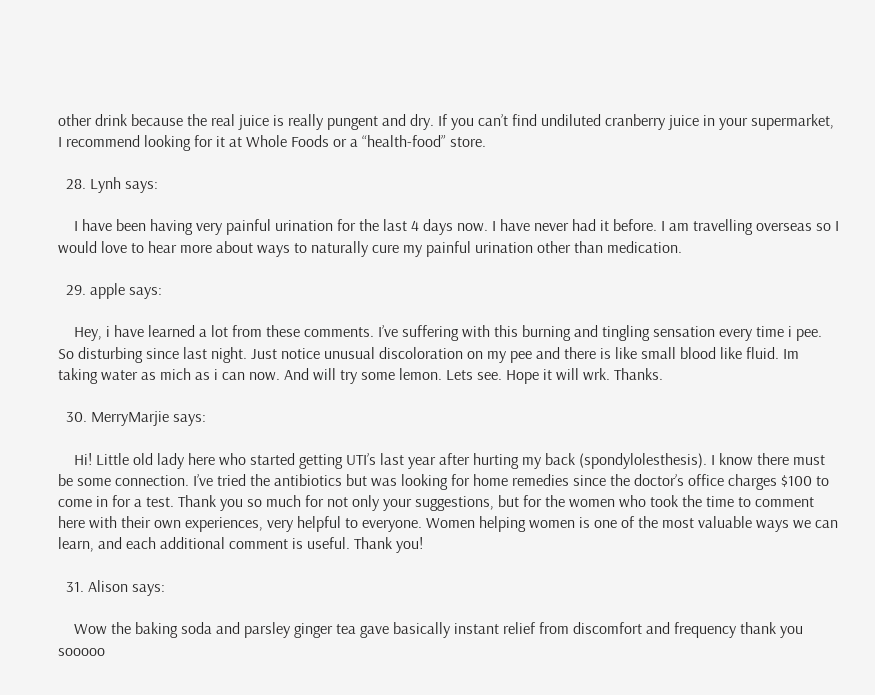other drink because the real juice is really pungent and dry. If you can’t find undiluted cranberry juice in your supermarket, I recommend looking for it at Whole Foods or a “health-food” store.

  28. Lynh says:

    I have been having very painful urination for the last 4 days now. I have never had it before. I am travelling overseas so I would love to hear more about ways to naturally cure my painful urination other than medication.

  29. apple says:

    Hey, i have learned a lot from these comments. I’ve suffering with this burning and tingling sensation every time i pee. So disturbing since last night. Just notice unusual discoloration on my pee and there is like small blood like fluid. Im taking water as mich as i can now. And will try some lemon. Lets see. Hope it will wrk. Thanks.

  30. MerryMarjie says:

    Hi! Little old lady here who started getting UTI’s last year after hurting my back (spondylolesthesis). I know there must be some connection. I’ve tried the antibiotics but was looking for home remedies since the doctor’s office charges $100 to come in for a test. Thank you so much for not only your suggestions, but for the women who took the time to comment here with their own experiences, very helpful to everyone. Women helping women is one of the most valuable ways we can learn, and each additional comment is useful. Thank you!

  31. Alison says:

    Wow the baking soda and parsley ginger tea gave basically instant relief from discomfort and frequency thank you sooooo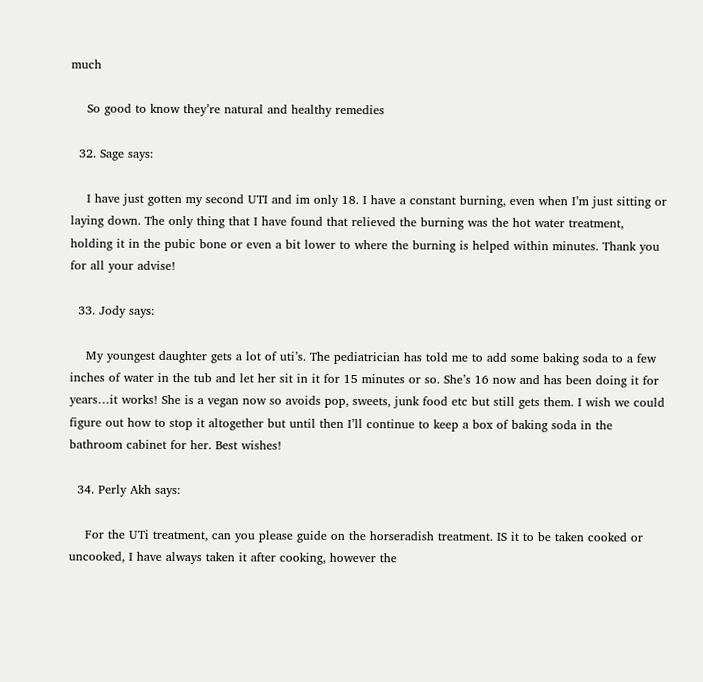much

    So good to know they’re natural and healthy remedies

  32. Sage says:

    I have just gotten my second UTI and im only 18. I have a constant burning, even when I’m just sitting or laying down. The only thing that I have found that relieved the burning was the hot water treatment, holding it in the pubic bone or even a bit lower to where the burning is helped within minutes. Thank you for all your advise!

  33. Jody says:

    My youngest daughter gets a lot of uti’s. The pediatrician has told me to add some baking soda to a few inches of water in the tub and let her sit in it for 15 minutes or so. She’s 16 now and has been doing it for years…it works! She is a vegan now so avoids pop, sweets, junk food etc but still gets them. I wish we could figure out how to stop it altogether but until then I’ll continue to keep a box of baking soda in the bathroom cabinet for her. Best wishes!

  34. Perly Akh says:

    For the UTi treatment, can you please guide on the horseradish treatment. IS it to be taken cooked or uncooked, I have always taken it after cooking, however the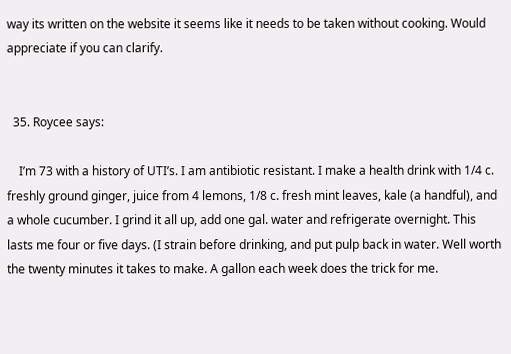way its written on the website it seems like it needs to be taken without cooking. Would appreciate if you can clarify.


  35. Roycee says:

    I’m 73 with a history of UTI’s. I am antibiotic resistant. I make a health drink with 1/4 c. freshly ground ginger, juice from 4 lemons, 1/8 c. fresh mint leaves, kale (a handful), and a whole cucumber. I grind it all up, add one gal. water and refrigerate overnight. This lasts me four or five days. (I strain before drinking, and put pulp back in water. Well worth the twenty minutes it takes to make. A gallon each week does the trick for me.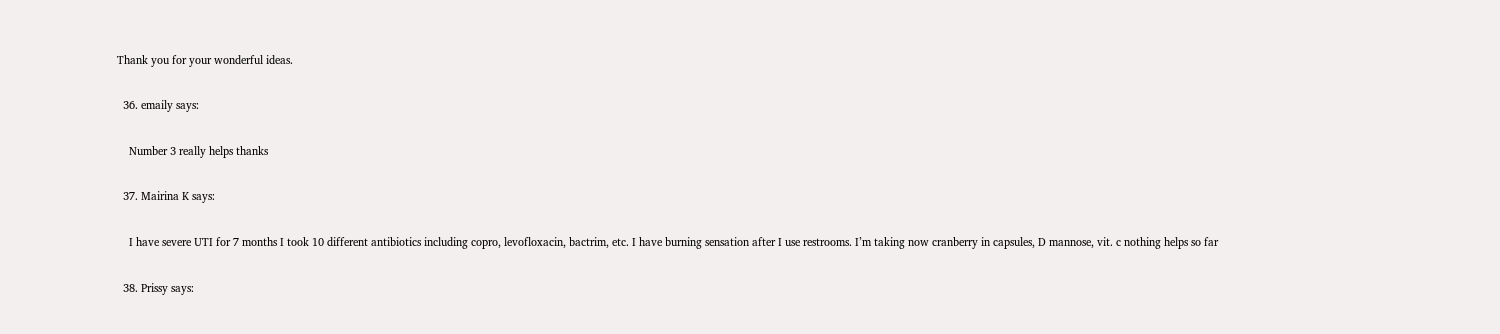Thank you for your wonderful ideas.

  36. emaily says:

    Number 3 really helps thanks

  37. Mairina K says:

    I have severe UTI for 7 months I took 10 different antibiotics including copro, levofloxacin, bactrim, etc. I have burning sensation after I use restrooms. I’m taking now cranberry in capsules, D mannose, vit. c nothing helps so far

  38. Prissy says: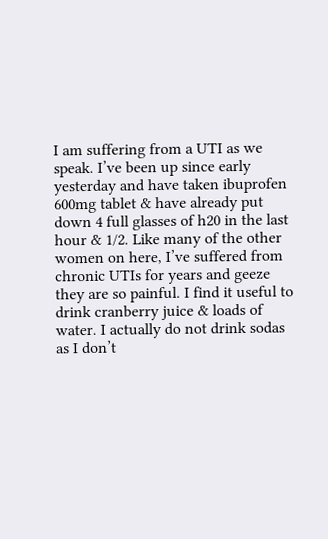I am suffering from a UTI as we speak. I’ve been up since early yesterday and have taken ibuprofen 600mg tablet & have already put down 4 full glasses of h20 in the last hour & 1/2. Like many of the other women on here, I’ve suffered from chronic UTIs for years and geeze they are so painful. I find it useful to drink cranberry juice & loads of water. I actually do not drink sodas as I don’t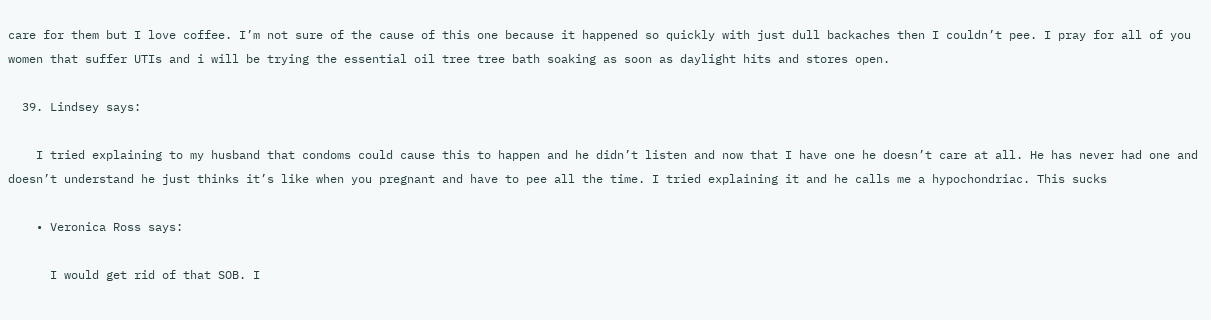care for them but I love coffee. I’m not sure of the cause of this one because it happened so quickly with just dull backaches then I couldn’t pee. I pray for all of you women that suffer UTIs and i will be trying the essential oil tree tree bath soaking as soon as daylight hits and stores open.

  39. Lindsey says:

    I tried explaining to my husband that condoms could cause this to happen and he didn’t listen and now that I have one he doesn’t care at all. He has never had one and doesn’t understand he just thinks it’s like when you pregnant and have to pee all the time. I tried explaining it and he calls me a hypochondriac. This sucks

    • Veronica Ross says:

      I would get rid of that SOB. I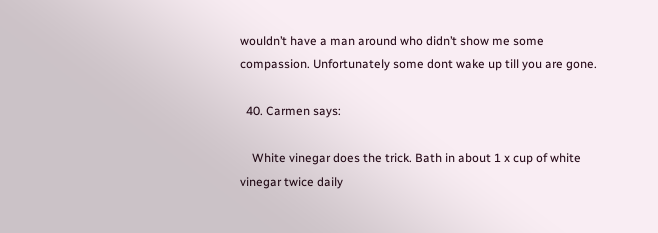wouldn’t have a man around who didn’t show me some compassion. Unfortunately some dont wake up till you are gone.

  40. Carmen says:

    White vinegar does the trick. Bath in about 1 x cup of white vinegar twice daily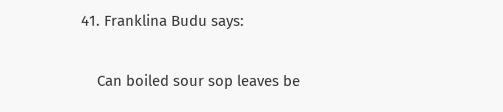41. Franklina Budu says:

    Can boiled sour sop leaves be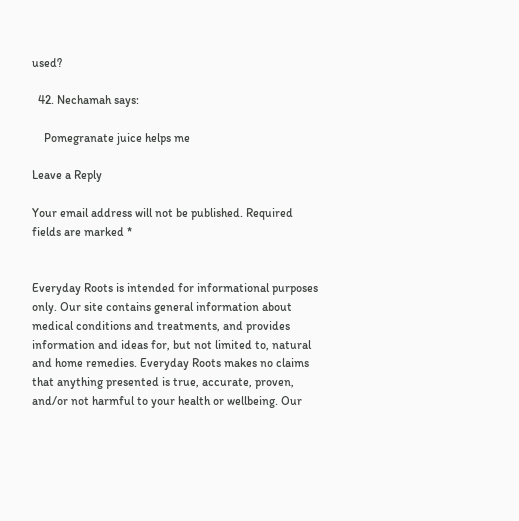used?

  42. Nechamah says:

    Pomegranate juice helps me

Leave a Reply

Your email address will not be published. Required fields are marked *


Everyday Roots is intended for informational purposes only. Our site contains general information about medical conditions and treatments, and provides information and ideas for, but not limited to, natural and home remedies. Everyday Roots makes no claims that anything presented is true, accurate, proven, and/or not harmful to your health or wellbeing. Our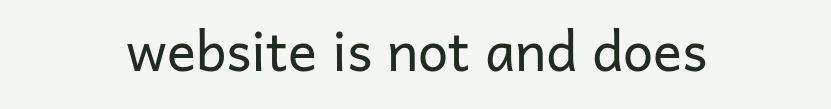website is not and does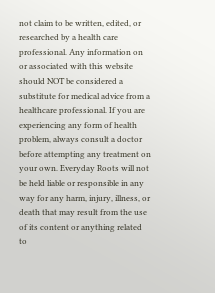not claim to be written, edited, or researched by a health care professional. Any information on or associated with this website should NOT be considered a substitute for medical advice from a healthcare professional. If you are experiencing any form of health problem, always consult a doctor before attempting any treatment on your own. Everyday Roots will not be held liable or responsible in any way for any harm, injury, illness, or death that may result from the use of its content or anything related to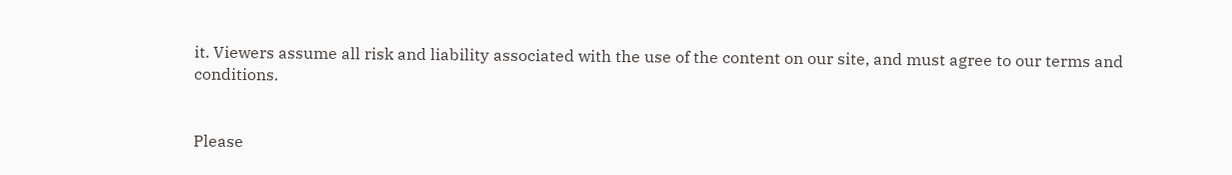it. Viewers assume all risk and liability associated with the use of the content on our site, and must agree to our terms and conditions.


Please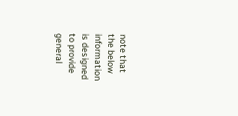note that the below information is designed to provide general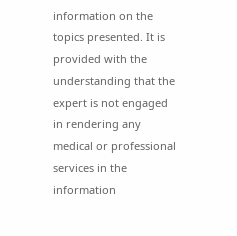information on the topics presented. It is provided with the understanding that the expert is not engaged in rendering any medical or professional services in the information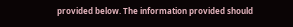provided below. The information provided should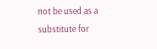not be used as a substitute for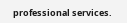professional services.